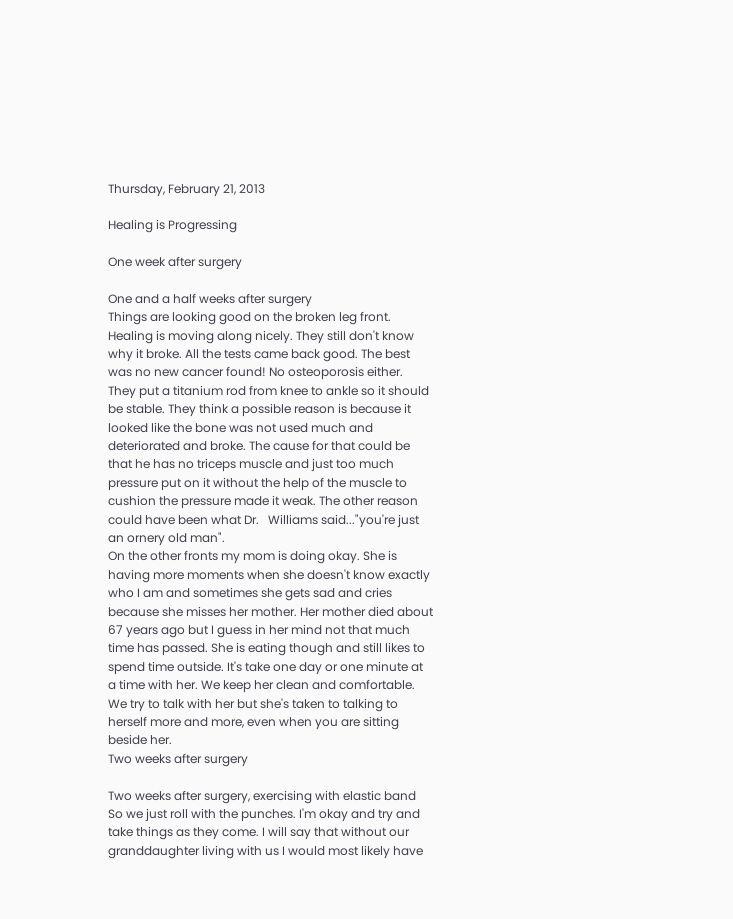Thursday, February 21, 2013

Healing is Progressing

One week after surgery

One and a half weeks after surgery
Things are looking good on the broken leg front. Healing is moving along nicely. They still don't know why it broke. All the tests came back good. The best was no new cancer found! No osteoporosis either. They put a titanium rod from knee to ankle so it should be stable. They think a possible reason is because it looked like the bone was not used much and deteriorated and broke. The cause for that could be that he has no triceps muscle and just too much pressure put on it without the help of the muscle to cushion the pressure made it weak. The other reason could have been what Dr.   Williams said..."you're just an ornery old man".
On the other fronts my mom is doing okay. She is having more moments when she doesn't know exactly who I am and sometimes she gets sad and cries because she misses her mother. Her mother died about 67 years ago but I guess in her mind not that much time has passed. She is eating though and still likes to spend time outside. It's take one day or one minute at a time with her. We keep her clean and comfortable. We try to talk with her but she's taken to talking to herself more and more, even when you are sitting beside her.
Two weeks after surgery

Two weeks after surgery, exercising with elastic band
So we just roll with the punches. I'm okay and try and take things as they come. I will say that without our granddaughter living with us I would most likely have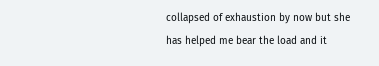collapsed of exhaustion by now but she has helped me bear the load and it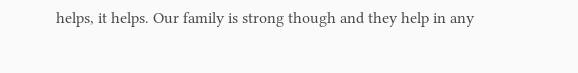helps, it helps. Our family is strong though and they help in any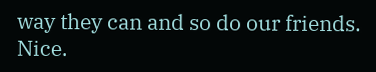way they can and so do our friends. Nice.